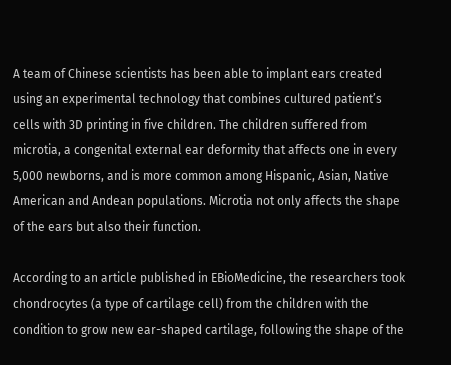A team of Chinese scientists has been able to implant ears created using an experimental technology that combines cultured patient’s cells with 3D printing in five children. The children suffered from microtia, a congenital external ear deformity that affects one in every 5,000 newborns, and is more common among Hispanic, Asian, Native American and Andean populations. Microtia not only affects the shape of the ears but also their function.

According to an article published in EBioMedicine, the researchers took chondrocytes (a type of cartilage cell) from the children with the condition to grow new ear-shaped cartilage, following the shape of the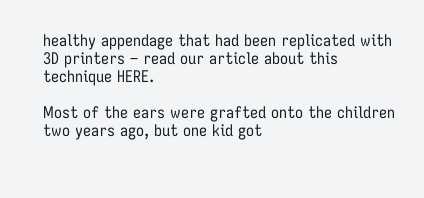healthy appendage that had been replicated with 3D printers – read our article about this technique HERE.

Most of the ears were grafted onto the children two years ago, but one kid got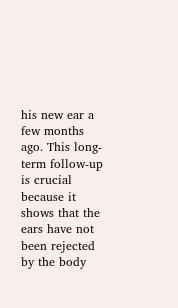his new ear a few months ago. This long-term follow-up is crucial because it shows that the ears have not been rejected by the body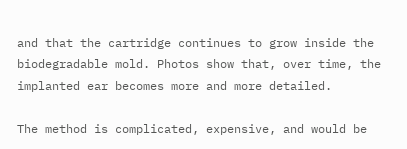and that the cartridge continues to grow inside the biodegradable mold. Photos show that, over time, the implanted ear becomes more and more detailed.

The method is complicated, expensive, and would be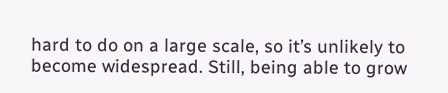hard to do on a large scale, so it’s unlikely to become widespread. Still, being able to grow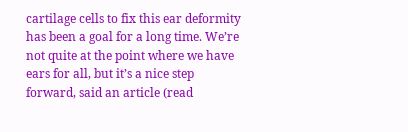cartilage cells to fix this ear deformity has been a goal for a long time. We’re not quite at the point where we have ears for all, but it’s a nice step forward, said an article (read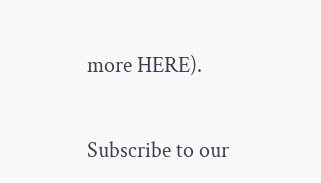more HERE).


Subscribe to our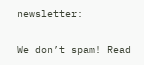newsletter:

We don’t spam! Read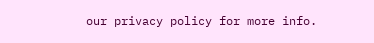our privacy policy for more info.